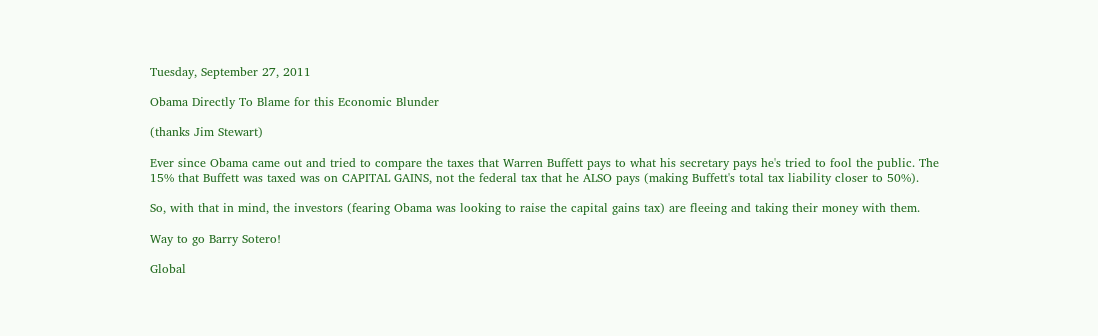Tuesday, September 27, 2011

Obama Directly To Blame for this Economic Blunder

(thanks Jim Stewart)

Ever since Obama came out and tried to compare the taxes that Warren Buffett pays to what his secretary pays he's tried to fool the public. The 15% that Buffett was taxed was on CAPITAL GAINS, not the federal tax that he ALSO pays (making Buffett's total tax liability closer to 50%).

So, with that in mind, the investors (fearing Obama was looking to raise the capital gains tax) are fleeing and taking their money with them.

Way to go Barry Sotero!

Global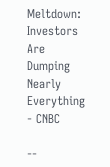Meltdown: Investors Are Dumping Nearly Everything - CNBC

--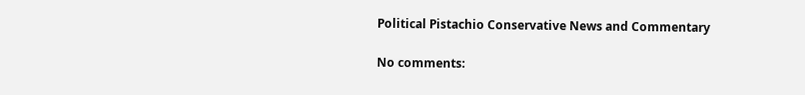Political Pistachio Conservative News and Commentary

No comments: